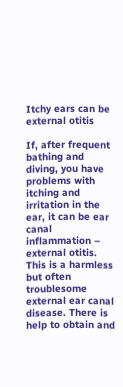Itchy ears can be external otitis

If, after frequent bathing and diving, you have problems with itching and irritation in the ear, it can be ear canal inflammation – external otitis. This is a harmless but often troublesome external ear canal disease. There is help to obtain and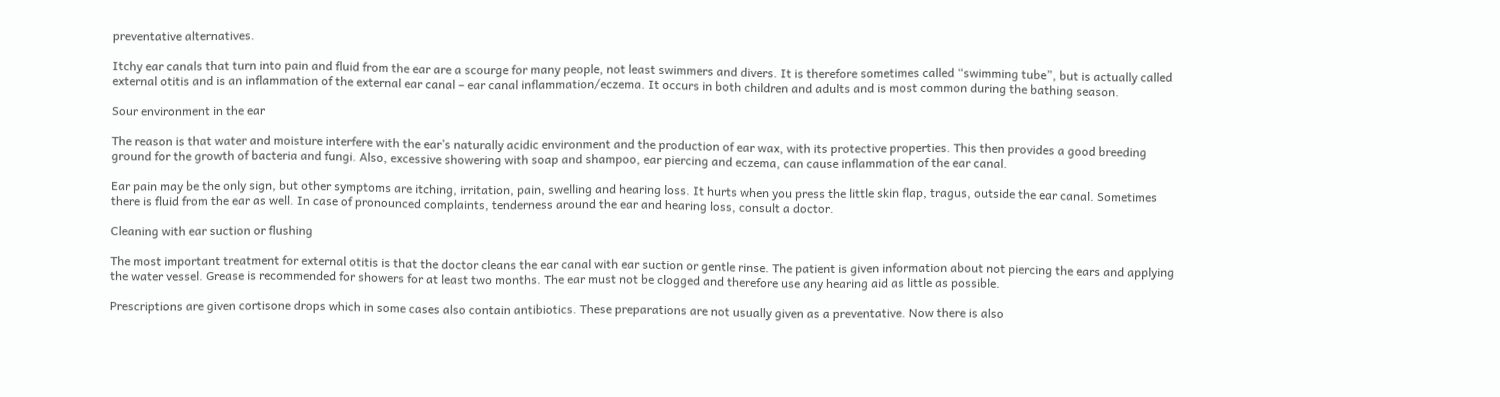preventative alternatives.

Itchy ear canals that turn into pain and fluid from the ear are a scourge for many people, not least swimmers and divers. It is therefore sometimes called “swimming tube”, but is actually called external otitis and is an inflammation of the external ear canal – ear canal inflammation/eczema. It occurs in both children and adults and is most common during the bathing season.

Sour environment in the ear

The reason is that water and moisture interfere with the ear’s naturally acidic environment and the production of ear wax, with its protective properties. This then provides a good breeding ground for the growth of bacteria and fungi. Also, excessive showering with soap and shampoo, ear piercing and eczema, can cause inflammation of the ear canal.

Ear pain may be the only sign, but other symptoms are itching, irritation, pain, swelling and hearing loss. It hurts when you press the little skin flap, tragus, outside the ear canal. Sometimes there is fluid from the ear as well. In case of pronounced complaints, tenderness around the ear and hearing loss, consult a doctor.

Cleaning with ear suction or flushing

The most important treatment for external otitis is that the doctor cleans the ear canal with ear suction or gentle rinse. The patient is given information about not piercing the ears and applying the water vessel. Grease is recommended for showers for at least two months. The ear must not be clogged and therefore use any hearing aid as little as possible.

Prescriptions are given cortisone drops which in some cases also contain antibiotics. These preparations are not usually given as a preventative. Now there is also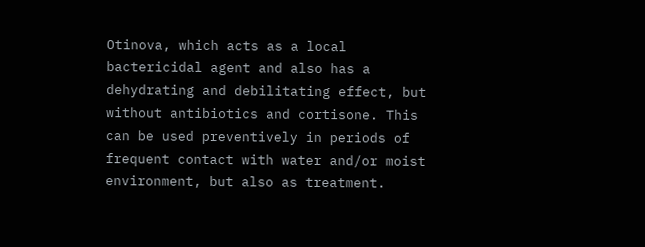Otinova, which acts as a local bactericidal agent and also has a dehydrating and debilitating effect, but without antibiotics and cortisone. This can be used preventively in periods of frequent contact with water and/or moist environment, but also as treatment.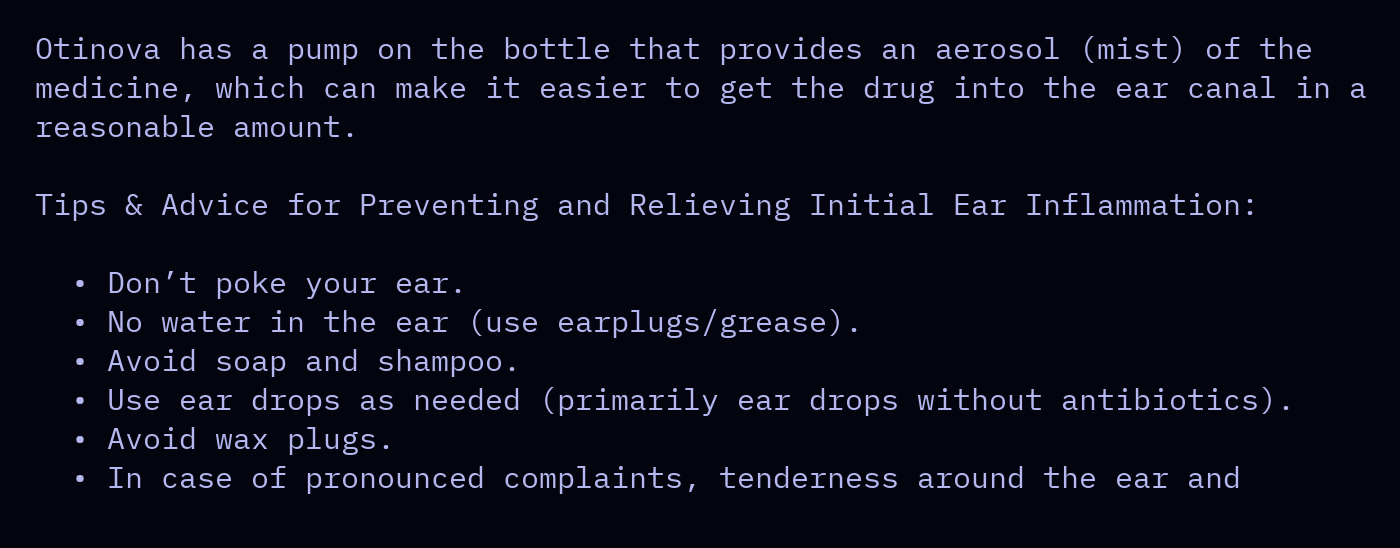Otinova has a pump on the bottle that provides an aerosol (mist) of the medicine, which can make it easier to get the drug into the ear canal in a reasonable amount.

Tips & Advice for Preventing and Relieving Initial Ear Inflammation:

  • Don’t poke your ear.
  • No water in the ear (use earplugs/grease).
  • Avoid soap and shampoo.
  • Use ear drops as needed (primarily ear drops without antibiotics).
  • Avoid wax plugs.
  • In case of pronounced complaints, tenderness around the ear and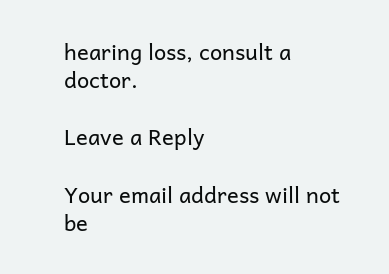hearing loss, consult a doctor.

Leave a Reply

Your email address will not be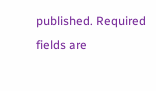published. Required fields are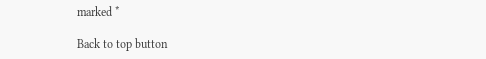marked *

Back to top button